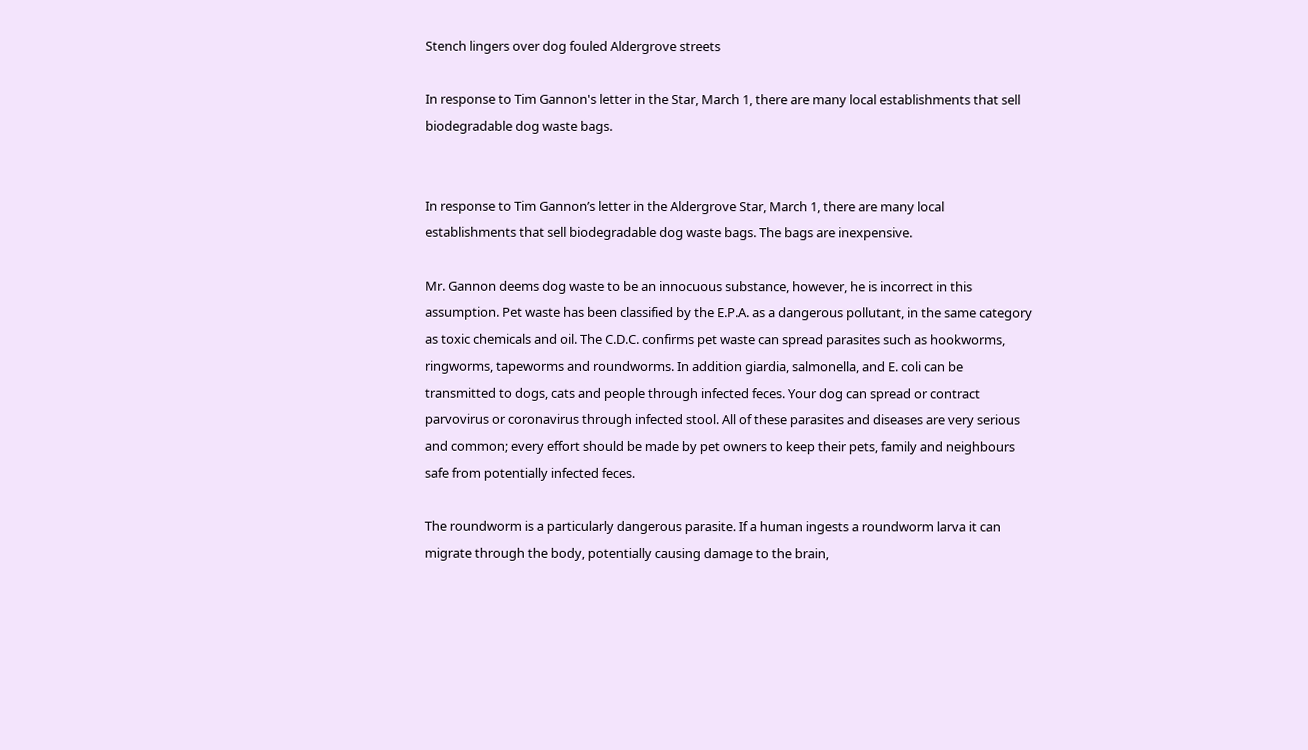Stench lingers over dog fouled Aldergrove streets

In response to Tim Gannon's letter in the Star, March 1, there are many local establishments that sell biodegradable dog waste bags.


In response to Tim Gannon’s letter in the Aldergrove Star, March 1, there are many local establishments that sell biodegradable dog waste bags. The bags are inexpensive.

Mr. Gannon deems dog waste to be an innocuous substance, however, he is incorrect in this assumption. Pet waste has been classified by the E.P.A. as a dangerous pollutant, in the same category as toxic chemicals and oil. The C.D.C. confirms pet waste can spread parasites such as hookworms, ringworms, tapeworms and roundworms. In addition giardia, salmonella, and E. coli can be transmitted to dogs, cats and people through infected feces. Your dog can spread or contract parvovirus or coronavirus through infected stool. All of these parasites and diseases are very serious and common; every effort should be made by pet owners to keep their pets, family and neighbours safe from potentially infected feces.

The roundworm is a particularly dangerous parasite. If a human ingests a roundworm larva it can migrate through the body, potentially causing damage to the brain,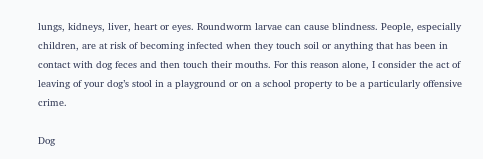lungs, kidneys, liver, heart or eyes. Roundworm larvae can cause blindness. People, especially children, are at risk of becoming infected when they touch soil or anything that has been in contact with dog feces and then touch their mouths. For this reason alone, I consider the act of leaving of your dog’s stool in a playground or on a school property to be a particularly offensive crime.

Dog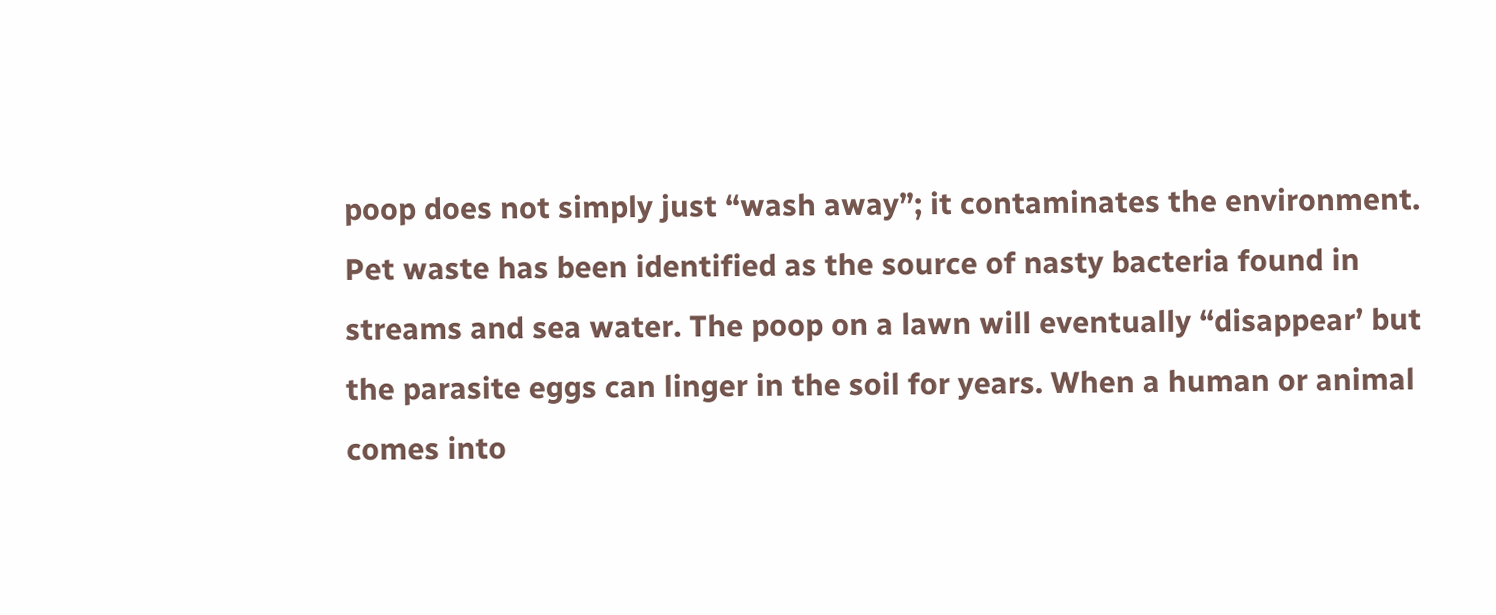poop does not simply just “wash away”; it contaminates the environment. Pet waste has been identified as the source of nasty bacteria found in streams and sea water. The poop on a lawn will eventually “disappear’ but the parasite eggs can linger in the soil for years. When a human or animal comes into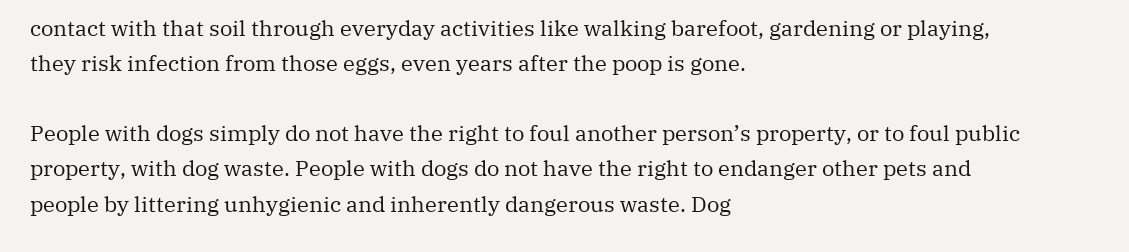contact with that soil through everyday activities like walking barefoot, gardening or playing, they risk infection from those eggs, even years after the poop is gone.

People with dogs simply do not have the right to foul another person’s property, or to foul public property, with dog waste. People with dogs do not have the right to endanger other pets and people by littering unhygienic and inherently dangerous waste. Dog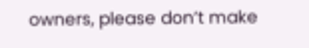owners, please don’t make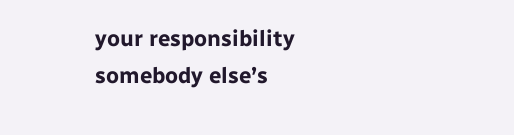your responsibility somebody else’s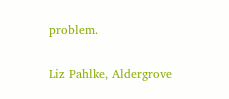problem.

Liz Pahlke, Aldergrove